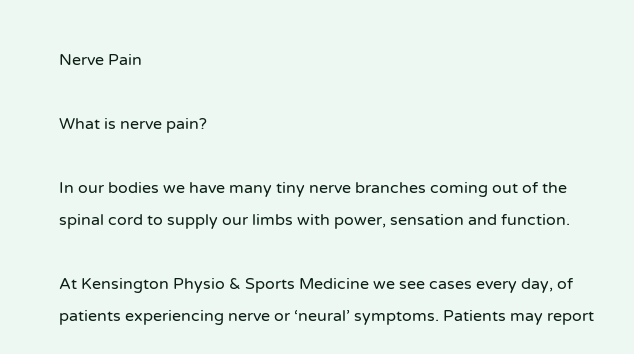Nerve Pain

What is nerve pain?

In our bodies we have many tiny nerve branches coming out of the spinal cord to supply our limbs with power, sensation and function.

At Kensington Physio & Sports Medicine we see cases every day, of patients experiencing nerve or ‘neural’ symptoms. Patients may report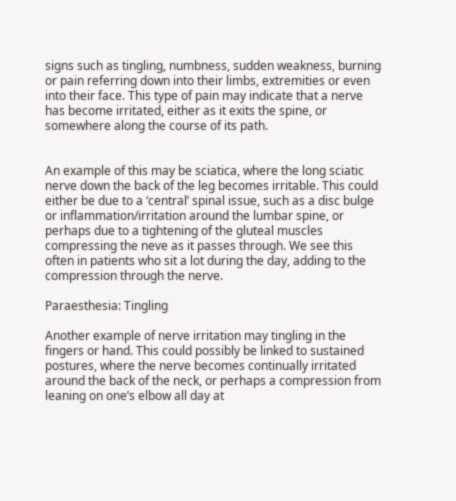signs such as tingling, numbness, sudden weakness, burning or pain referring down into their limbs, extremities or even into their face. This type of pain may indicate that a nerve has become irritated, either as it exits the spine, or somewhere along the course of its path.


An example of this may be sciatica, where the long sciatic nerve down the back of the leg becomes irritable. This could either be due to a ‘central’ spinal issue, such as a disc bulge or inflammation/irritation around the lumbar spine, or perhaps due to a tightening of the gluteal muscles compressing the neve as it passes through. We see this often in patients who sit a lot during the day, adding to the compression through the nerve.

Paraesthesia: Tingling

Another example of nerve irritation may tingling in the fingers or hand. This could possibly be linked to sustained postures, where the nerve becomes continually irritated around the back of the neck, or perhaps a compression from leaning on one’s elbow all day at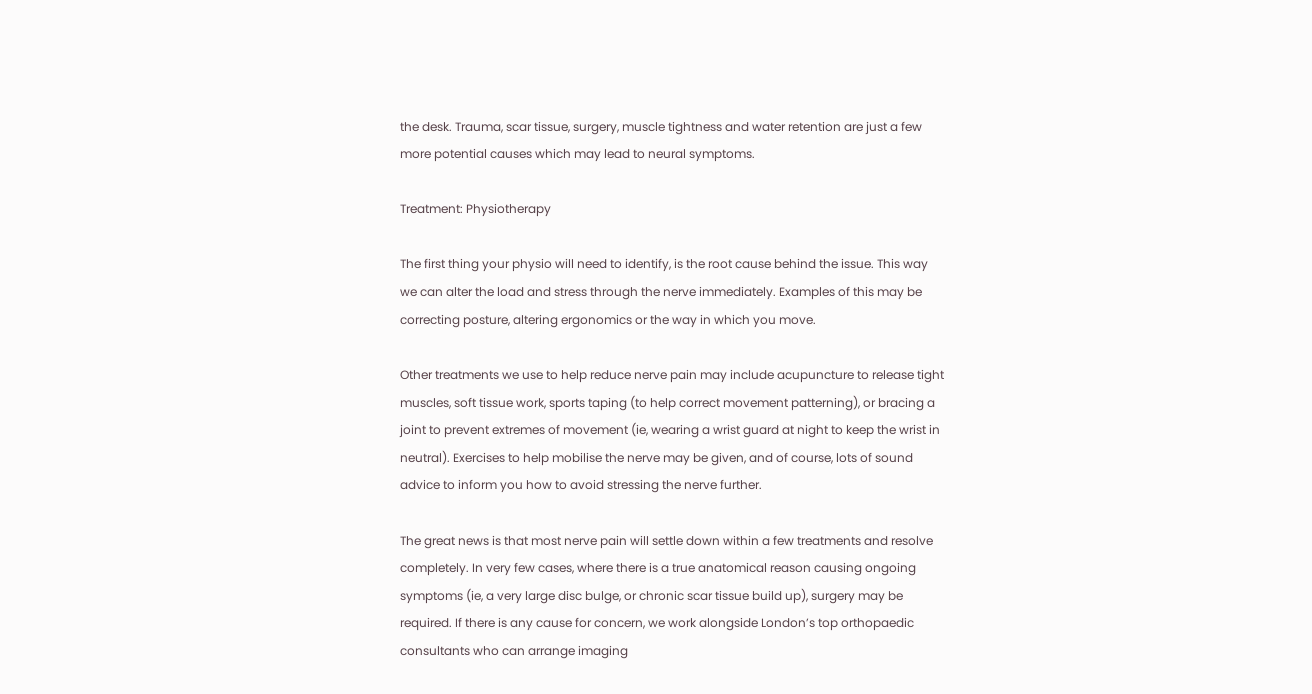the desk. Trauma, scar tissue, surgery, muscle tightness and water retention are just a few more potential causes which may lead to neural symptoms.

Treatment: Physiotherapy

The first thing your physio will need to identify, is the root cause behind the issue. This way we can alter the load and stress through the nerve immediately. Examples of this may be correcting posture, altering ergonomics or the way in which you move.

Other treatments we use to help reduce nerve pain may include acupuncture to release tight muscles, soft tissue work, sports taping (to help correct movement patterning), or bracing a joint to prevent extremes of movement (ie, wearing a wrist guard at night to keep the wrist in neutral). Exercises to help mobilise the nerve may be given, and of course, lots of sound advice to inform you how to avoid stressing the nerve further.

The great news is that most nerve pain will settle down within a few treatments and resolve completely. In very few cases, where there is a true anatomical reason causing ongoing symptoms (ie, a very large disc bulge, or chronic scar tissue build up), surgery may be required. If there is any cause for concern, we work alongside London’s top orthopaedic consultants who can arrange imaging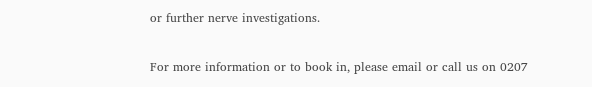or further nerve investigations.


For more information or to book in, please email or call us on 0207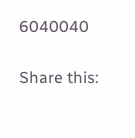6040040

Share this: